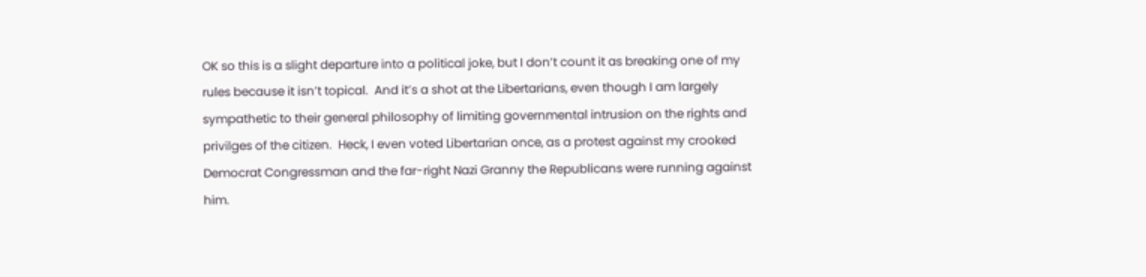OK so this is a slight departure into a political joke, but I don’t count it as breaking one of my rules because it isn’t topical.  And it’s a shot at the Libertarians, even though I am largely sympathetic to their general philosophy of limiting governmental intrusion on the rights and privilges of the citizen.  Heck, I even voted Libertarian once, as a protest against my crooked Democrat Congressman and the far-right Nazi Granny the Republicans were running against him.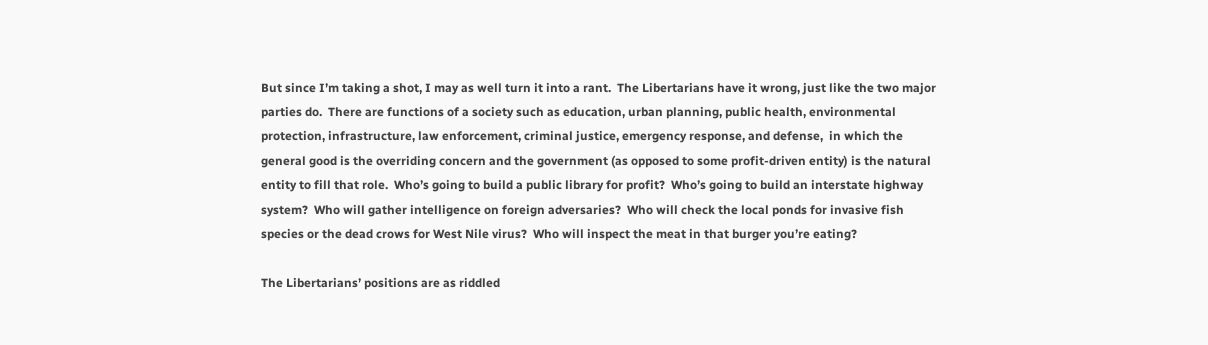But since I’m taking a shot, I may as well turn it into a rant.  The Libertarians have it wrong, just like the two major parties do.  There are functions of a society such as education, urban planning, public health, environmental protection, infrastructure, law enforcement, criminal justice, emergency response, and defense,  in which the general good is the overriding concern and the government (as opposed to some profit-driven entity) is the natural entity to fill that role.  Who’s going to build a public library for profit?  Who’s going to build an interstate highway system?  Who will gather intelligence on foreign adversaries?  Who will check the local ponds for invasive fish species or the dead crows for West Nile virus?  Who will inspect the meat in that burger you’re eating?

The Libertarians’ positions are as riddled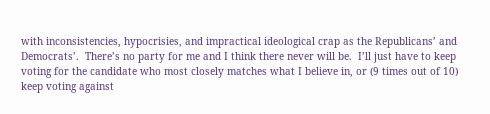with inconsistencies, hypocrisies, and impractical ideological crap as the Republicans’ and Democrats’.  There’s no party for me and I think there never will be.  I’ll just have to keep voting for the candidate who most closely matches what I believe in, or (9 times out of 10) keep voting against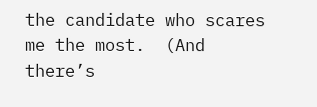the candidate who scares me the most.  (And there’s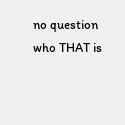no question who THAT is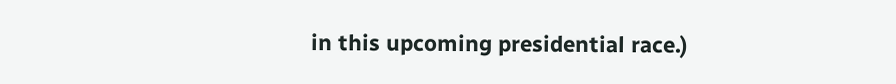in this upcoming presidential race.)